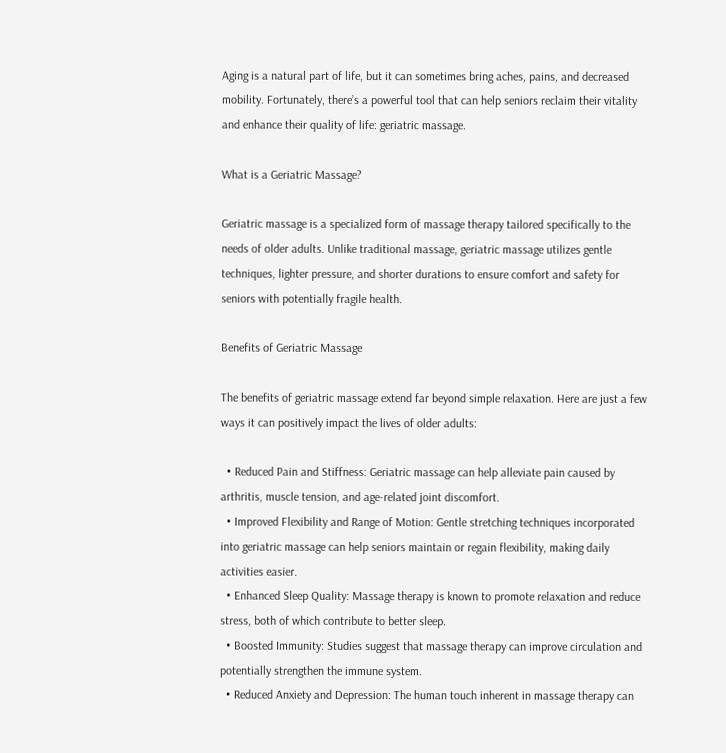Aging is a natural part of life, but it can sometimes bring aches, pains, and decreased mobility. Fortunately, there’s a powerful tool that can help seniors reclaim their vitality and enhance their quality of life: geriatric massage.

What is a Geriatric Massage?

Geriatric massage is a specialized form of massage therapy tailored specifically to the needs of older adults. Unlike traditional massage, geriatric massage utilizes gentle techniques, lighter pressure, and shorter durations to ensure comfort and safety for seniors with potentially fragile health.

Benefits of Geriatric Massage

The benefits of geriatric massage extend far beyond simple relaxation. Here are just a few ways it can positively impact the lives of older adults:

  • Reduced Pain and Stiffness: Geriatric massage can help alleviate pain caused by arthritis, muscle tension, and age-related joint discomfort.
  • Improved Flexibility and Range of Motion: Gentle stretching techniques incorporated into geriatric massage can help seniors maintain or regain flexibility, making daily activities easier.
  • Enhanced Sleep Quality: Massage therapy is known to promote relaxation and reduce stress, both of which contribute to better sleep.
  • Boosted Immunity: Studies suggest that massage therapy can improve circulation and potentially strengthen the immune system.
  • Reduced Anxiety and Depression: The human touch inherent in massage therapy can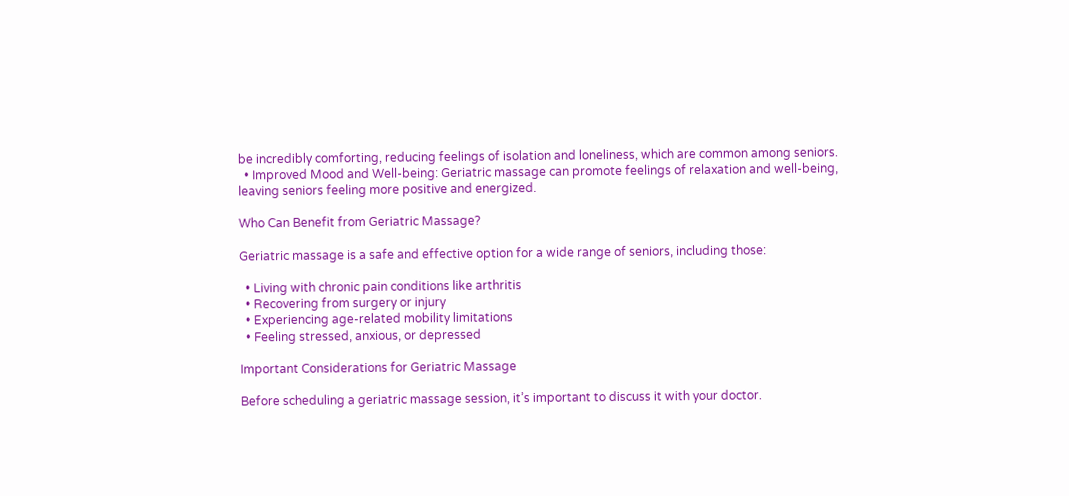be incredibly comforting, reducing feelings of isolation and loneliness, which are common among seniors.
  • Improved Mood and Well-being: Geriatric massage can promote feelings of relaxation and well-being, leaving seniors feeling more positive and energized.

Who Can Benefit from Geriatric Massage?

Geriatric massage is a safe and effective option for a wide range of seniors, including those:

  • Living with chronic pain conditions like arthritis
  • Recovering from surgery or injury
  • Experiencing age-related mobility limitations
  • Feeling stressed, anxious, or depressed

Important Considerations for Geriatric Massage

Before scheduling a geriatric massage session, it’s important to discuss it with your doctor.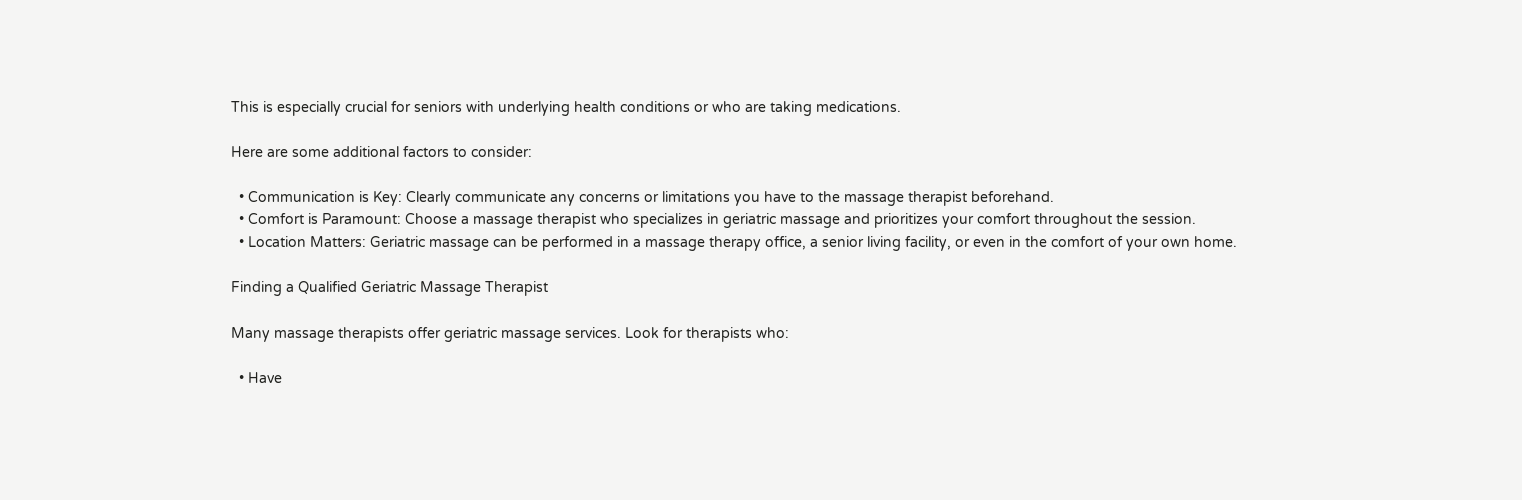This is especially crucial for seniors with underlying health conditions or who are taking medications.

Here are some additional factors to consider:

  • Communication is Key: Clearly communicate any concerns or limitations you have to the massage therapist beforehand.
  • Comfort is Paramount: Choose a massage therapist who specializes in geriatric massage and prioritizes your comfort throughout the session.
  • Location Matters: Geriatric massage can be performed in a massage therapy office, a senior living facility, or even in the comfort of your own home.

Finding a Qualified Geriatric Massage Therapist

Many massage therapists offer geriatric massage services. Look for therapists who:

  • Have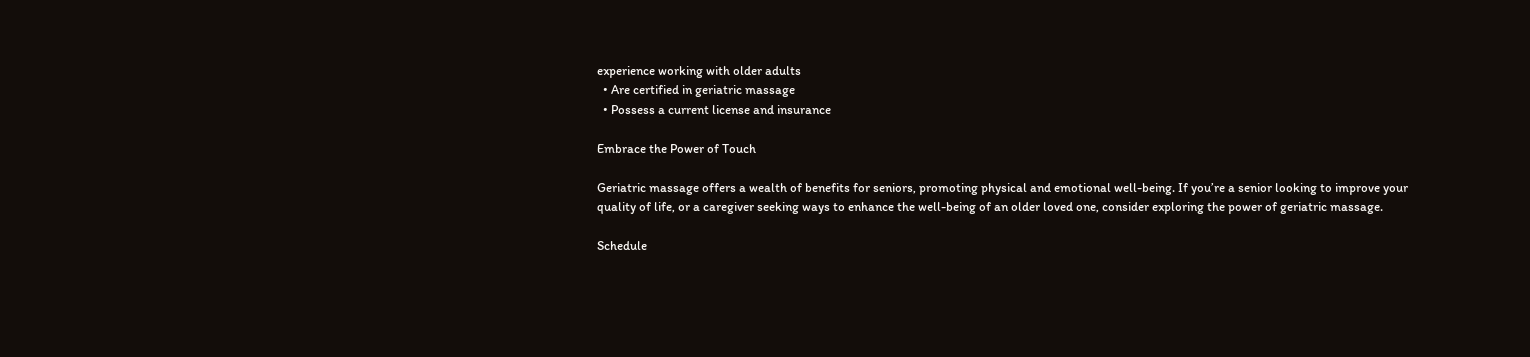experience working with older adults
  • Are certified in geriatric massage
  • Possess a current license and insurance

Embrace the Power of Touch

Geriatric massage offers a wealth of benefits for seniors, promoting physical and emotional well-being. If you’re a senior looking to improve your quality of life, or a caregiver seeking ways to enhance the well-being of an older loved one, consider exploring the power of geriatric massage.

Schedule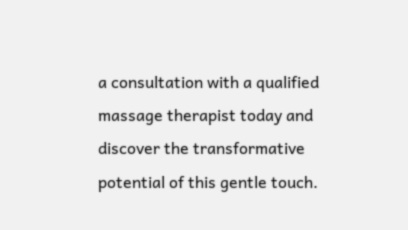a consultation with a qualified massage therapist today and discover the transformative potential of this gentle touch.